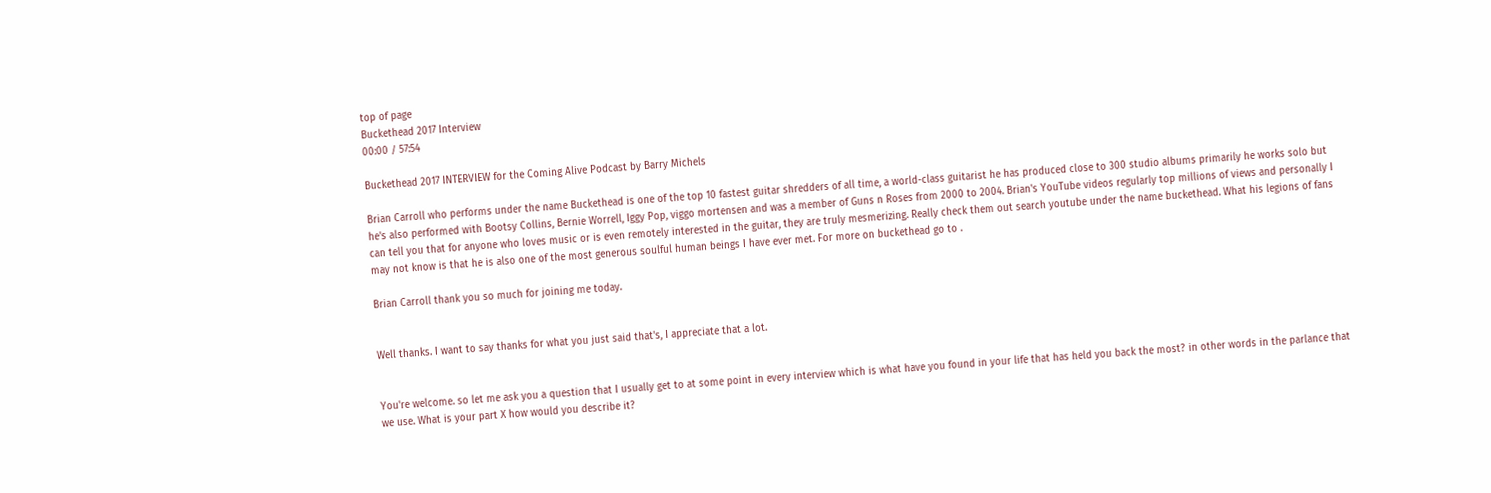top of page
Buckethead 2017 Interview
00:00 / 57:54

Buckethead 2017 INTERVIEW for the Coming Alive Podcast by Barry Michels

Brian Carroll who performs under the name Buckethead is one of the top 10 fastest guitar shredders of all time, a world-class guitarist he has produced close to 300 studio albums primarily he works solo but he's also performed with Bootsy Collins, Bernie Worrell, Iggy Pop, viggo mortensen and was a member of Guns n Roses from 2000 to 2004. Brian's YouTube videos regularly top millions of views and personally I can tell you that for anyone who loves music or is even remotely interested in the guitar, they are truly mesmerizing. Really check them out search youtube under the name buckethead. What his legions of fans may not know is that he is also one of the most generous soulful human beings I have ever met. For more on buckethead go to .

Brian Carroll thank you so much for joining me today.


Well thanks. I want to say thanks for what you just said that's, I appreciate that a lot.


You're welcome. so let me ask you a question that I usually get to at some point in every interview which is what have you found in your life that has held you back the most? in other words in the parlance that we use. What is your part X how would you describe it?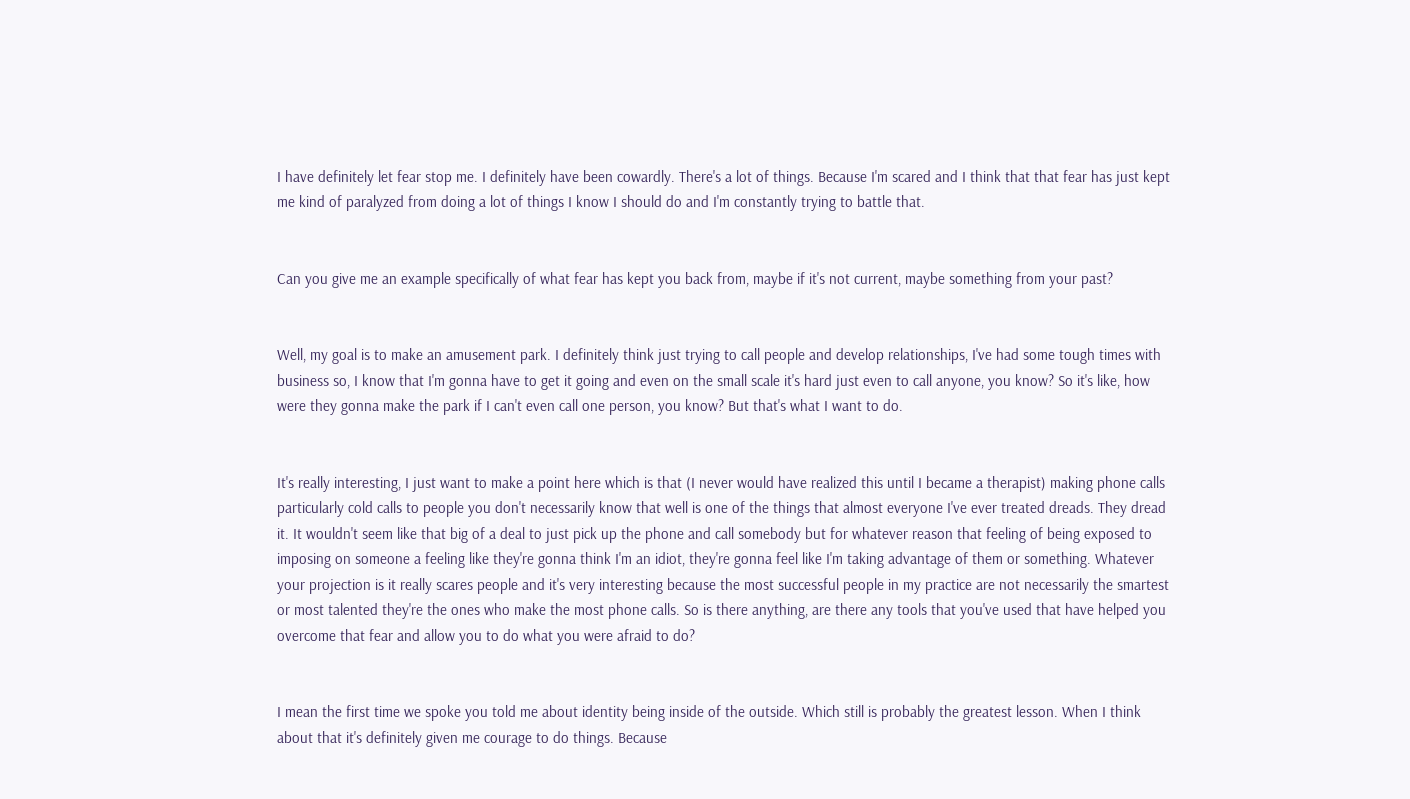I have definitely let fear stop me. I definitely have been cowardly. There's a lot of things. Because I'm scared and I think that that fear has just kept me kind of paralyzed from doing a lot of things I know I should do and I'm constantly trying to battle that.


Can you give me an example specifically of what fear has kept you back from, maybe if it's not current, maybe something from your past?


Well, my goal is to make an amusement park. I definitely think just trying to call people and develop relationships, I've had some tough times with business so, I know that I'm gonna have to get it going and even on the small scale it's hard just even to call anyone, you know? So it's like, how were they gonna make the park if I can't even call one person, you know? But that's what I want to do.


It's really interesting, I just want to make a point here which is that (I never would have realized this until I became a therapist) making phone calls particularly cold calls to people you don't necessarily know that well is one of the things that almost everyone I've ever treated dreads. They dread it. It wouldn't seem like that big of a deal to just pick up the phone and call somebody but for whatever reason that feeling of being exposed to imposing on someone a feeling like they're gonna think I'm an idiot, they're gonna feel like I'm taking advantage of them or something. Whatever your projection is it really scares people and it's very interesting because the most successful people in my practice are not necessarily the smartest or most talented they're the ones who make the most phone calls. So is there anything, are there any tools that you've used that have helped you overcome that fear and allow you to do what you were afraid to do?


I mean the first time we spoke you told me about identity being inside of the outside. Which still is probably the greatest lesson. When I think about that it's definitely given me courage to do things. Because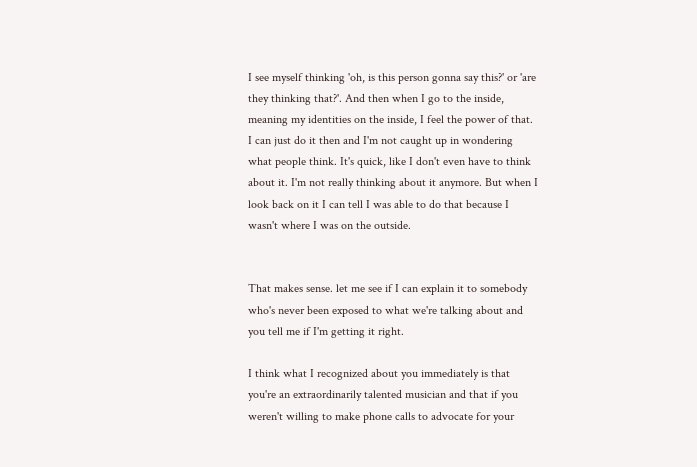I see myself thinking 'oh, is this person gonna say this?' or 'are they thinking that?'. And then when I go to the inside, meaning my identities on the inside, I feel the power of that. I can just do it then and I'm not caught up in wondering what people think. It's quick, like I don't even have to think about it. I'm not really thinking about it anymore. But when I look back on it I can tell I was able to do that because I wasn't where I was on the outside.


That makes sense. let me see if I can explain it to somebody who's never been exposed to what we're talking about and you tell me if I'm getting it right.

I think what I recognized about you immediately is that you're an extraordinarily talented musician and that if you weren't willing to make phone calls to advocate for your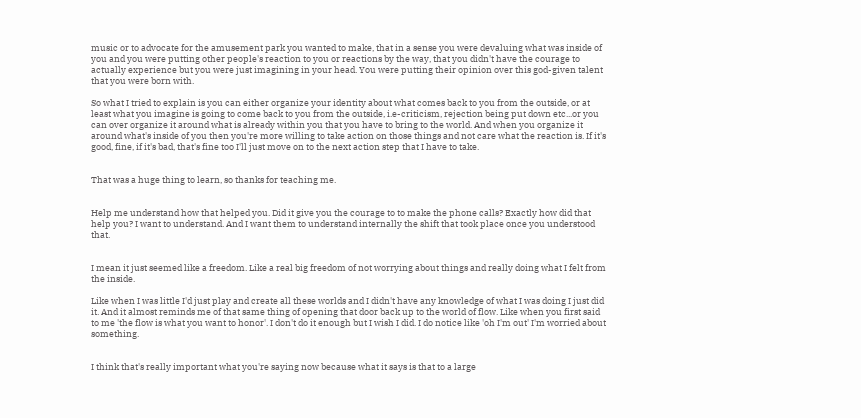music or to advocate for the amusement park you wanted to make, that in a sense you were devaluing what was inside of you and you were putting other people's reaction to you or reactions by the way, that you didn't have the courage to actually experience but you were just imagining in your head. You were putting their opinion over this god-given talent that you were born with.

So what I tried to explain is you can either organize your identity about what comes back to you from the outside, or at least what you imagine is going to come back to you from the outside, i.e-criticism, rejection being put down etc...or you can over organize it around what is already within you that you have to bring to the world. And when you organize it around what's inside of you then you're more willing to take action on those things and not care what the reaction is. If it's good, fine, if it's bad, that's fine too I'll just move on to the next action step that I have to take.


That was a huge thing to learn, so thanks for teaching me.


Help me understand how that helped you. Did it give you the courage to to make the phone calls? Exactly how did that help you? I want to understand. And I want them to understand internally the shift that took place once you understood that.


I mean it just seemed like a freedom. Like a real big freedom of not worrying about things and really doing what I felt from the inside.

Like when I was little I'd just play and create all these worlds and I didn't have any knowledge of what I was doing I just did it. And it almost reminds me of that same thing of opening that door back up to the world of flow. Like when you first said to me 'the flow is what you want to honor'. I don't do it enough but I wish I did. I do notice like 'oh I'm out' I'm worried about something.


I think that's really important what you're saying now because what it says is that to a large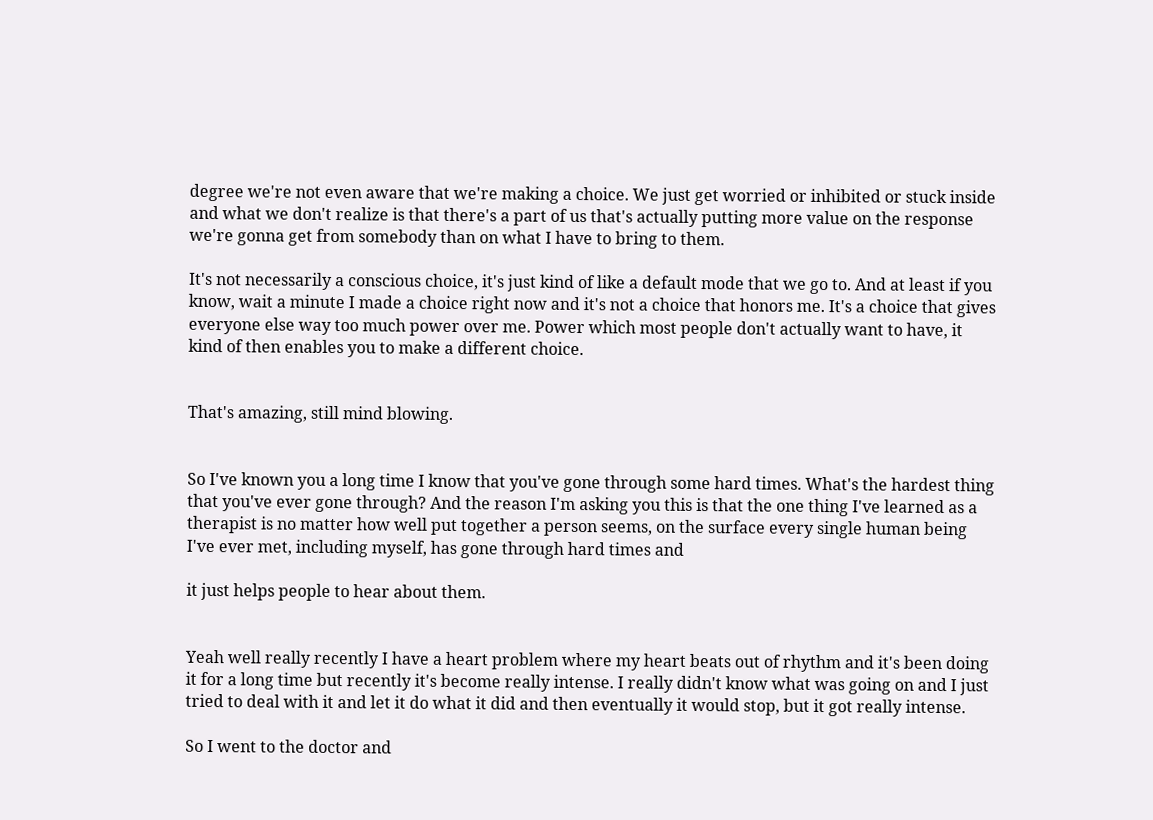degree we're not even aware that we're making a choice. We just get worried or inhibited or stuck inside and what we don't realize is that there's a part of us that's actually putting more value on the response we're gonna get from somebody than on what I have to bring to them.

It's not necessarily a conscious choice, it's just kind of like a default mode that we go to. And at least if you know, wait a minute I made a choice right now and it's not a choice that honors me. It's a choice that gives everyone else way too much power over me. Power which most people don't actually want to have, it kind of then enables you to make a different choice.


That's amazing, still mind blowing.


So I've known you a long time I know that you've gone through some hard times. What's the hardest thing that you've ever gone through? And the reason I'm asking you this is that the one thing I've learned as a therapist is no matter how well put together a person seems, on the surface every single human being I've ever met, including myself, has gone through hard times and

it just helps people to hear about them.


Yeah well really recently I have a heart problem where my heart beats out of rhythm and it's been doing it for a long time but recently it's become really intense. I really didn't know what was going on and I just tried to deal with it and let it do what it did and then eventually it would stop, but it got really intense.

So I went to the doctor and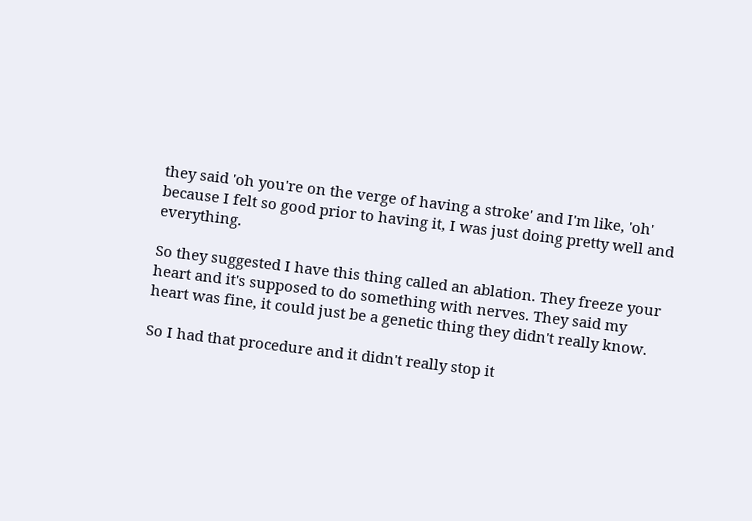they said 'oh you're on the verge of having a stroke' and I'm like, 'oh' because I felt so good prior to having it, I was just doing pretty well and everything.

So they suggested I have this thing called an ablation. They freeze your heart and it's supposed to do something with nerves. They said my heart was fine, it could just be a genetic thing they didn't really know.

So I had that procedure and it didn't really stop it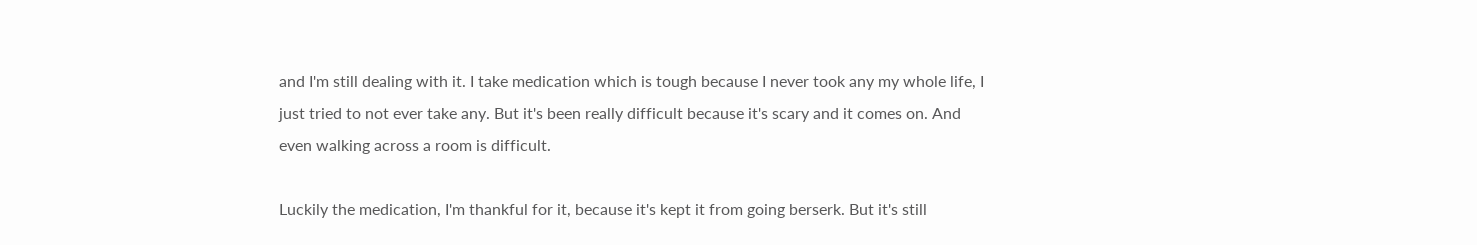and I'm still dealing with it. I take medication which is tough because I never took any my whole life, I just tried to not ever take any. But it's been really difficult because it's scary and it comes on. And even walking across a room is difficult.

Luckily the medication, I'm thankful for it, because it's kept it from going berserk. But it's still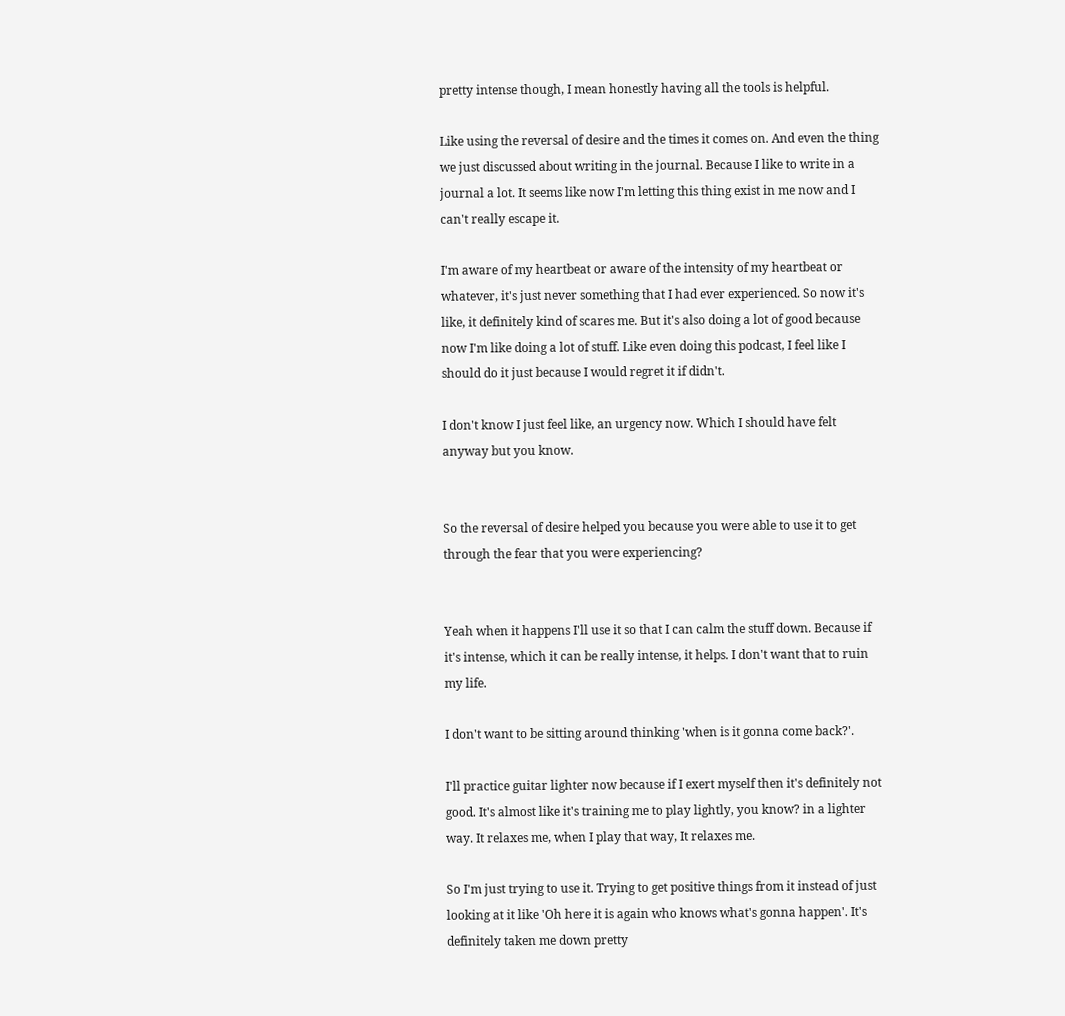pretty intense though, I mean honestly having all the tools is helpful.

Like using the reversal of desire and the times it comes on. And even the thing we just discussed about writing in the journal. Because I like to write in a journal a lot. It seems like now I'm letting this thing exist in me now and I can't really escape it.

I'm aware of my heartbeat or aware of the intensity of my heartbeat or whatever, it's just never something that I had ever experienced. So now it's like, it definitely kind of scares me. But it's also doing a lot of good because now I'm like doing a lot of stuff. Like even doing this podcast, I feel like I should do it just because I would regret it if didn't.

I don't know I just feel like, an urgency now. Which I should have felt anyway but you know.


So the reversal of desire helped you because you were able to use it to get through the fear that you were experiencing?


Yeah when it happens I'll use it so that I can calm the stuff down. Because if it's intense, which it can be really intense, it helps. I don't want that to ruin my life.

I don't want to be sitting around thinking 'when is it gonna come back?'.

I'll practice guitar lighter now because if I exert myself then it's definitely not good. It's almost like it's training me to play lightly, you know? in a lighter way. It relaxes me, when I play that way, It relaxes me.

So I'm just trying to use it. Trying to get positive things from it instead of just looking at it like 'Oh here it is again who knows what's gonna happen'. It's definitely taken me down pretty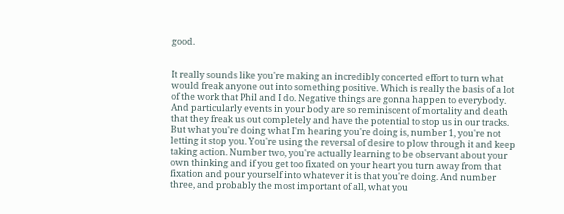good.


It really sounds like you're making an incredibly concerted effort to turn what would freak anyone out into something positive. Which is really the basis of a lot of the work that Phil and I do. Negative things are gonna happen to everybody. And particularly events in your body are so reminiscent of mortality and death that they freak us out completely and have the potential to stop us in our tracks. But what you're doing what I'm hearing you're doing is, number 1, you're not letting it stop you. You're using the reversal of desire to plow through it and keep taking action. Number two, you're actually learning to be observant about your own thinking and if you get too fixated on your heart you turn away from that fixation and pour yourself into whatever it is that you're doing. And number three, and probably the most important of all, what you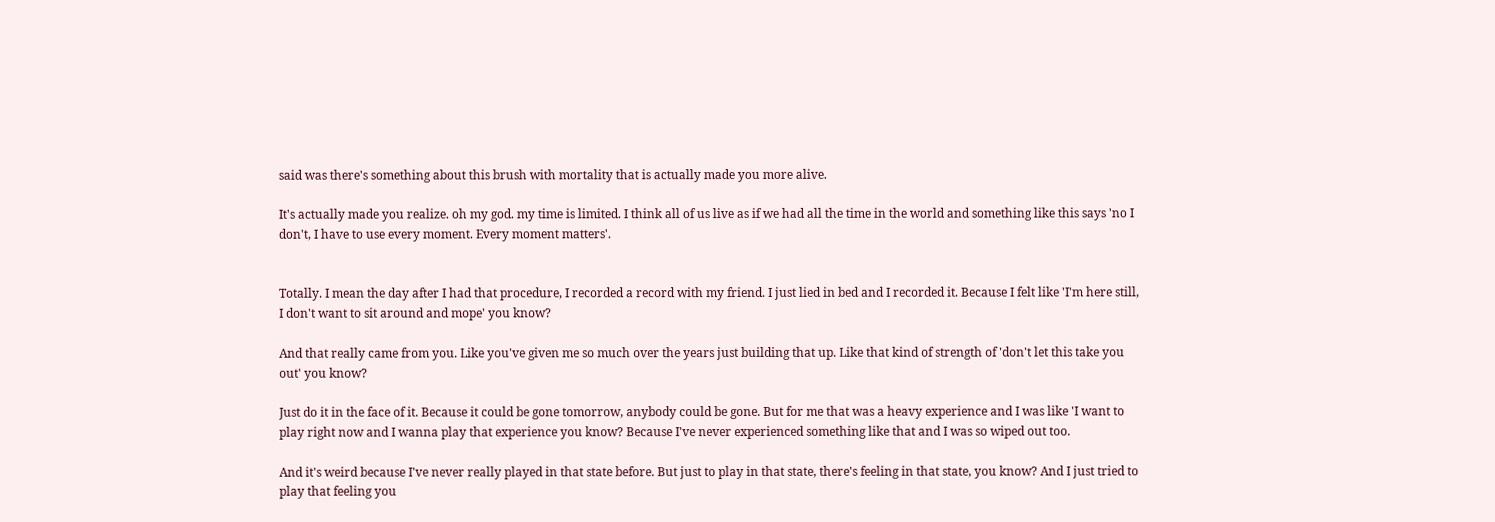said was there's something about this brush with mortality that is actually made you more alive.

It's actually made you realize. oh my god. my time is limited. I think all of us live as if we had all the time in the world and something like this says 'no I don't, I have to use every moment. Every moment matters'.


Totally. I mean the day after I had that procedure, I recorded a record with my friend. I just lied in bed and I recorded it. Because I felt like 'I'm here still, I don't want to sit around and mope' you know?

And that really came from you. Like you've given me so much over the years just building that up. Like that kind of strength of 'don't let this take you out' you know?

Just do it in the face of it. Because it could be gone tomorrow, anybody could be gone. But for me that was a heavy experience and I was like 'I want to play right now and I wanna play that experience you know? Because I've never experienced something like that and I was so wiped out too.

And it's weird because I've never really played in that state before. But just to play in that state, there's feeling in that state, you know? And I just tried to play that feeling you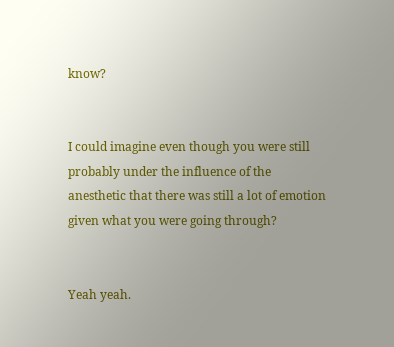know?


I could imagine even though you were still probably under the influence of the anesthetic that there was still a lot of emotion given what you were going through?


Yeah yeah.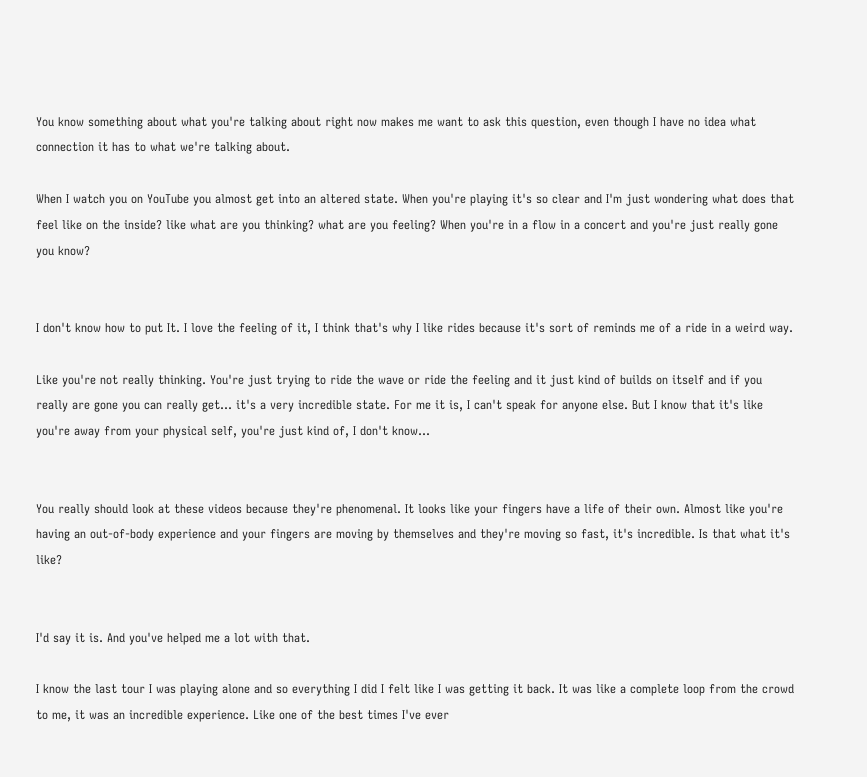You know something about what you're talking about right now makes me want to ask this question, even though I have no idea what connection it has to what we're talking about.

When I watch you on YouTube you almost get into an altered state. When you're playing it's so clear and I'm just wondering what does that feel like on the inside? like what are you thinking? what are you feeling? When you're in a flow in a concert and you're just really gone you know?


I don't know how to put It. I love the feeling of it, I think that's why I like rides because it's sort of reminds me of a ride in a weird way.

Like you're not really thinking. You're just trying to ride the wave or ride the feeling and it just kind of builds on itself and if you really are gone you can really get... it's a very incredible state. For me it is, I can't speak for anyone else. But I know that it's like you're away from your physical self, you're just kind of, I don't know...


You really should look at these videos because they're phenomenal. It looks like your fingers have a life of their own. Almost like you're having an out-of-body experience and your fingers are moving by themselves and they're moving so fast, it's incredible. Is that what it's like?


I'd say it is. And you've helped me a lot with that.

I know the last tour I was playing alone and so everything I did I felt like I was getting it back. It was like a complete loop from the crowd to me, it was an incredible experience. Like one of the best times I've ever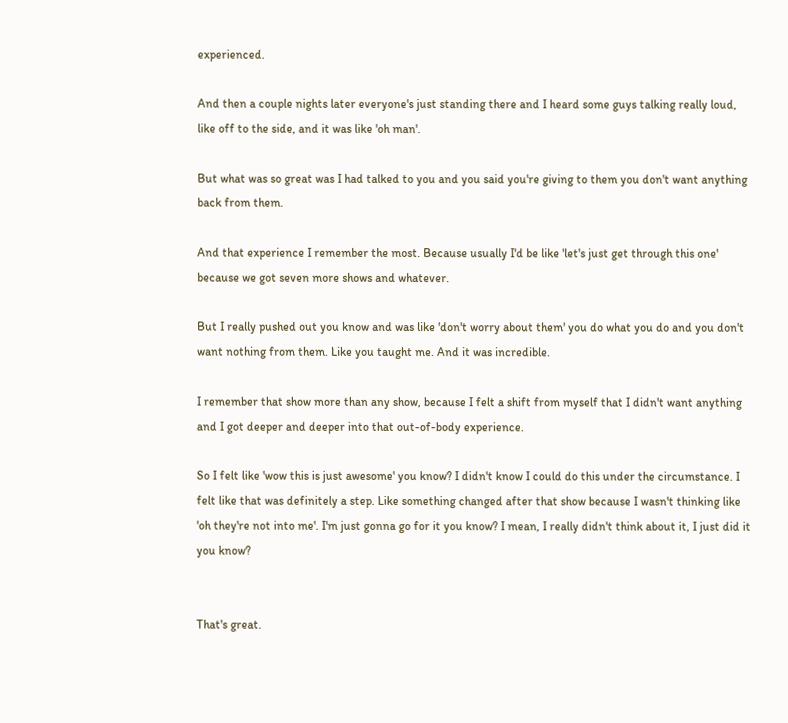experienced.

And then a couple nights later everyone's just standing there and I heard some guys talking really loud, like off to the side, and it was like 'oh man'.

But what was so great was I had talked to you and you said you're giving to them you don't want anything back from them.

And that experience I remember the most. Because usually I'd be like 'let's just get through this one' because we got seven more shows and whatever.

But I really pushed out you know and was like 'don't worry about them' you do what you do and you don't want nothing from them. Like you taught me. And it was incredible.

I remember that show more than any show, because I felt a shift from myself that I didn't want anything and I got deeper and deeper into that out-of-body experience.

So I felt like 'wow this is just awesome' you know? I didn't know I could do this under the circumstance. I felt like that was definitely a step. Like something changed after that show because I wasn't thinking like 'oh they're not into me'. I'm just gonna go for it you know? I mean, I really didn't think about it, I just did it you know?


That's great.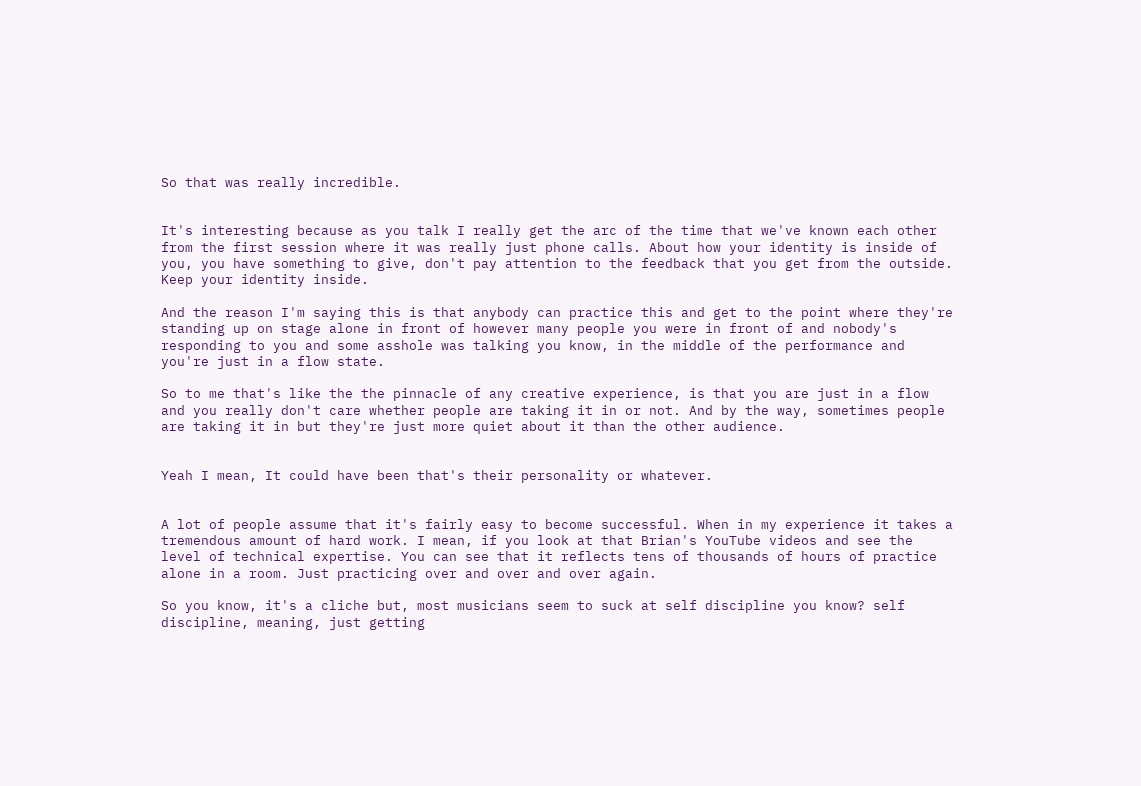So that was really incredible.


It's interesting because as you talk I really get the arc of the time that we've known each other from the first session where it was really just phone calls. About how your identity is inside of you, you have something to give, don't pay attention to the feedback that you get from the outside. Keep your identity inside.

And the reason I'm saying this is that anybody can practice this and get to the point where they're standing up on stage alone in front of however many people you were in front of and nobody's responding to you and some asshole was talking you know, in the middle of the performance and you're just in a flow state.

So to me that's like the the pinnacle of any creative experience, is that you are just in a flow and you really don't care whether people are taking it in or not. And by the way, sometimes people are taking it in but they're just more quiet about it than the other audience.


Yeah I mean, It could have been that's their personality or whatever.


A lot of people assume that it's fairly easy to become successful. When in my experience it takes a tremendous amount of hard work. I mean, if you look at that Brian's YouTube videos and see the level of technical expertise. You can see that it reflects tens of thousands of hours of practice alone in a room. Just practicing over and over and over again.

So you know, it's a cliche but, most musicians seem to suck at self discipline you know? self discipline, meaning, just getting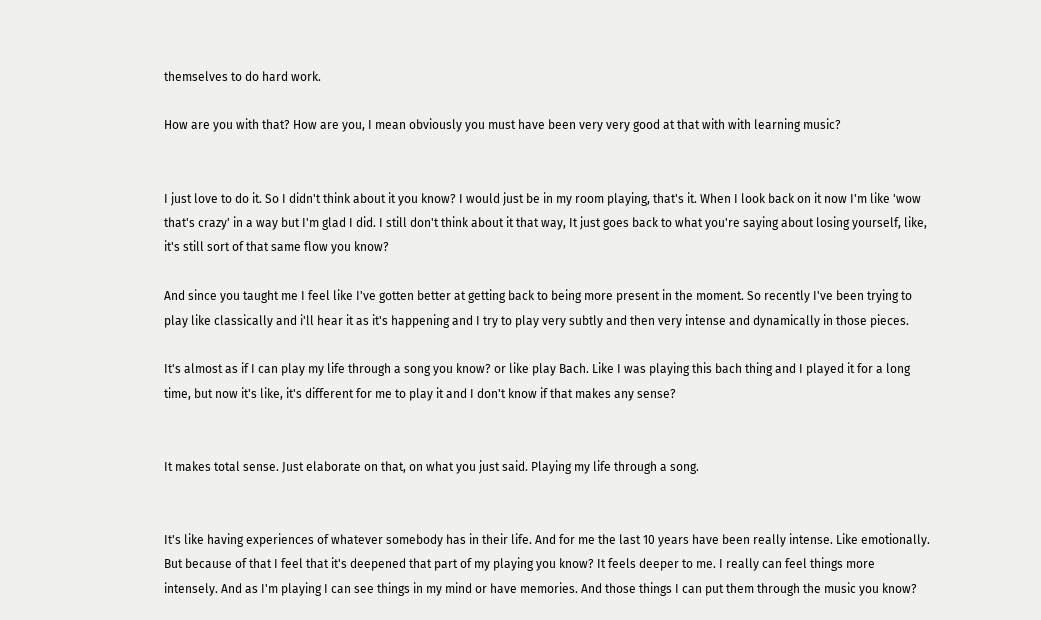themselves to do hard work.

How are you with that? How are you, I mean obviously you must have been very very good at that with with learning music?


I just love to do it. So I didn't think about it you know? I would just be in my room playing, that's it. When I look back on it now I'm like 'wow that's crazy' in a way but I'm glad I did. I still don't think about it that way, It just goes back to what you're saying about losing yourself, like, it's still sort of that same flow you know?

And since you taught me I feel like I've gotten better at getting back to being more present in the moment. So recently I've been trying to play like classically and i'll hear it as it's happening and I try to play very subtly and then very intense and dynamically in those pieces.

It's almost as if I can play my life through a song you know? or like play Bach. Like I was playing this bach thing and I played it for a long time, but now it's like, it's different for me to play it and I don't know if that makes any sense?


It makes total sense. Just elaborate on that, on what you just said. Playing my life through a song.


It's like having experiences of whatever somebody has in their life. And for me the last 10 years have been really intense. Like emotionally. But because of that I feel that it's deepened that part of my playing you know? It feels deeper to me. I really can feel things more intensely. And as I'm playing I can see things in my mind or have memories. And those things I can put them through the music you know?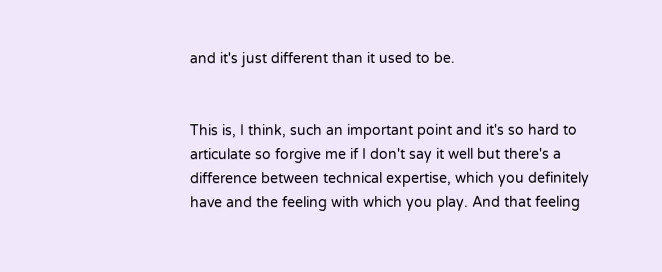and it's just different than it used to be.


This is, I think, such an important point and it's so hard to articulate so forgive me if I don't say it well but there's a difference between technical expertise, which you definitely have and the feeling with which you play. And that feeling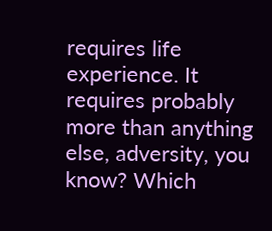requires life experience. It requires probably more than anything else, adversity, you know? Which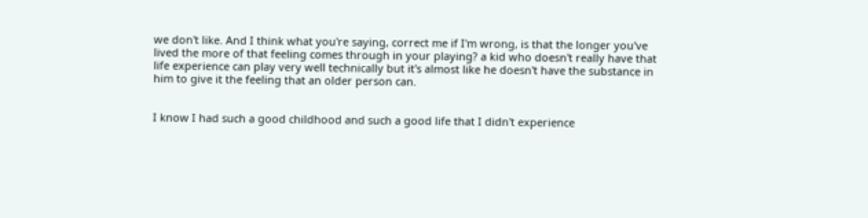we don't like. And I think what you're saying, correct me if I'm wrong, is that the longer you've lived the more of that feeling comes through in your playing? a kid who doesn't really have that life experience can play very well technically but it's almost like he doesn't have the substance in him to give it the feeling that an older person can.


I know I had such a good childhood and such a good life that I didn't experience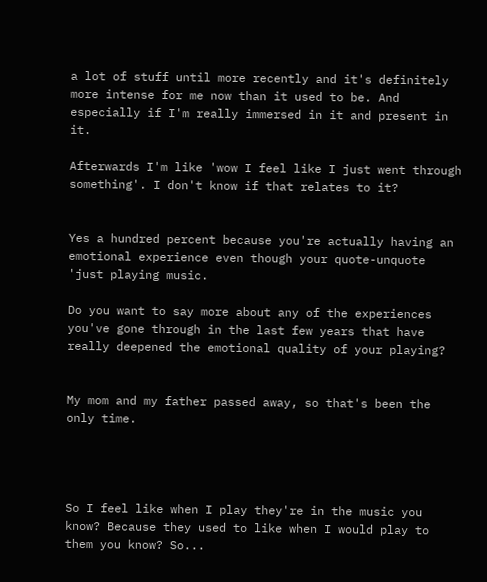a lot of stuff until more recently and it's definitely more intense for me now than it used to be. And especially if I'm really immersed in it and present in it.

Afterwards I'm like 'wow I feel like I just went through something'. I don't know if that relates to it?


Yes a hundred percent because you're actually having an emotional experience even though your quote-unquote 'just playing music.

Do you want to say more about any of the experiences you've gone through in the last few years that have really deepened the emotional quality of your playing?


My mom and my father passed away, so that's been the only time.




So I feel like when I play they're in the music you know? Because they used to like when I would play to them you know? So...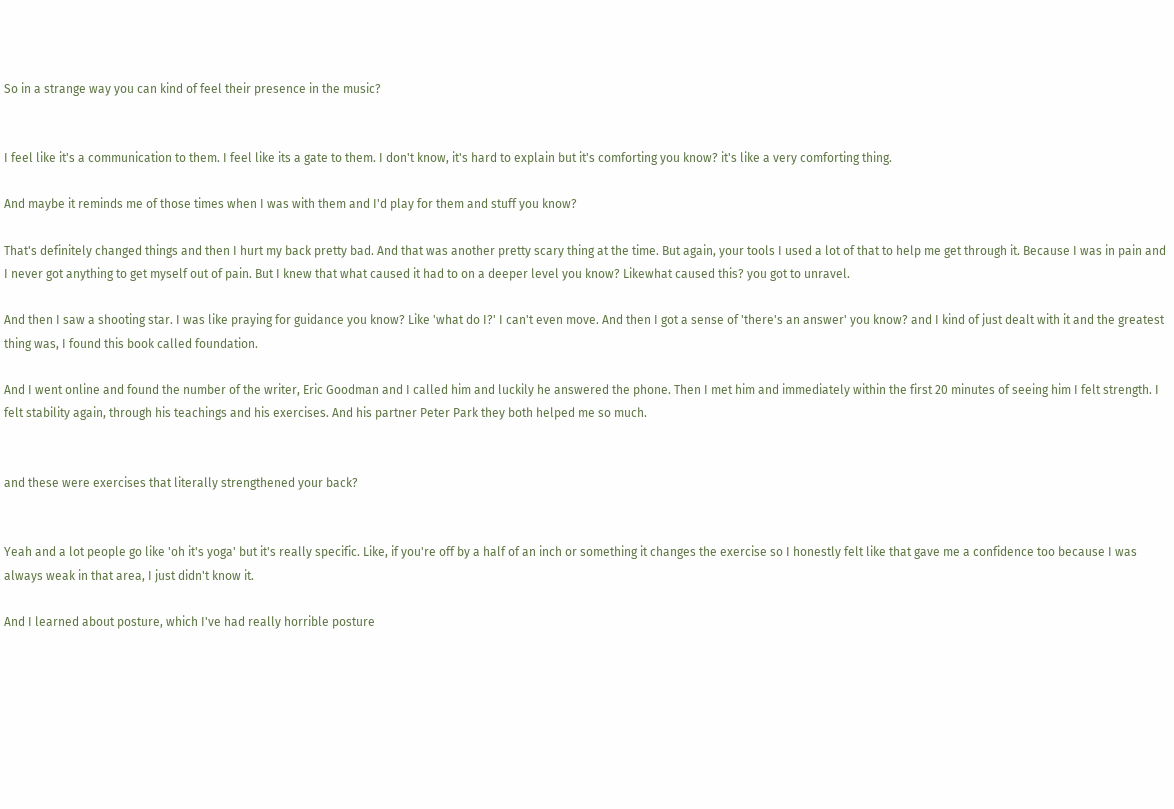So in a strange way you can kind of feel their presence in the music?


I feel like it's a communication to them. I feel like its a gate to them. I don't know, it's hard to explain but it's comforting you know? it's like a very comforting thing.

And maybe it reminds me of those times when I was with them and I'd play for them and stuff you know?

That's definitely changed things and then I hurt my back pretty bad. And that was another pretty scary thing at the time. But again, your tools I used a lot of that to help me get through it. Because I was in pain and I never got anything to get myself out of pain. But I knew that what caused it had to on a deeper level you know? Likewhat caused this? you got to unravel.

And then I saw a shooting star. I was like praying for guidance you know? Like 'what do I?' I can't even move. And then I got a sense of 'there's an answer' you know? and I kind of just dealt with it and the greatest thing was, I found this book called foundation.

And I went online and found the number of the writer, Eric Goodman and I called him and luckily he answered the phone. Then I met him and immediately within the first 20 minutes of seeing him I felt strength. I felt stability again, through his teachings and his exercises. And his partner Peter Park they both helped me so much.


and these were exercises that literally strengthened your back?


Yeah and a lot people go like 'oh it's yoga' but it's really specific. Like, if you're off by a half of an inch or something it changes the exercise so I honestly felt like that gave me a confidence too because I was always weak in that area, I just didn't know it.

And I learned about posture, which I've had really horrible posture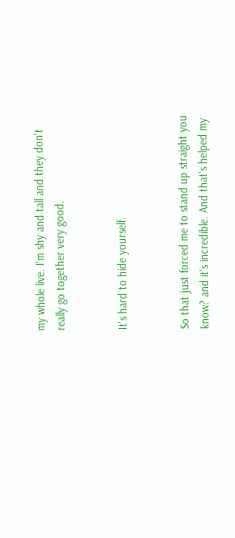my whole live. I'm shy and tall and they don't really go together very good.


It's hard to hide yourself.


So that just forced me to stand up straight you know? and it's incredible. And that's helped my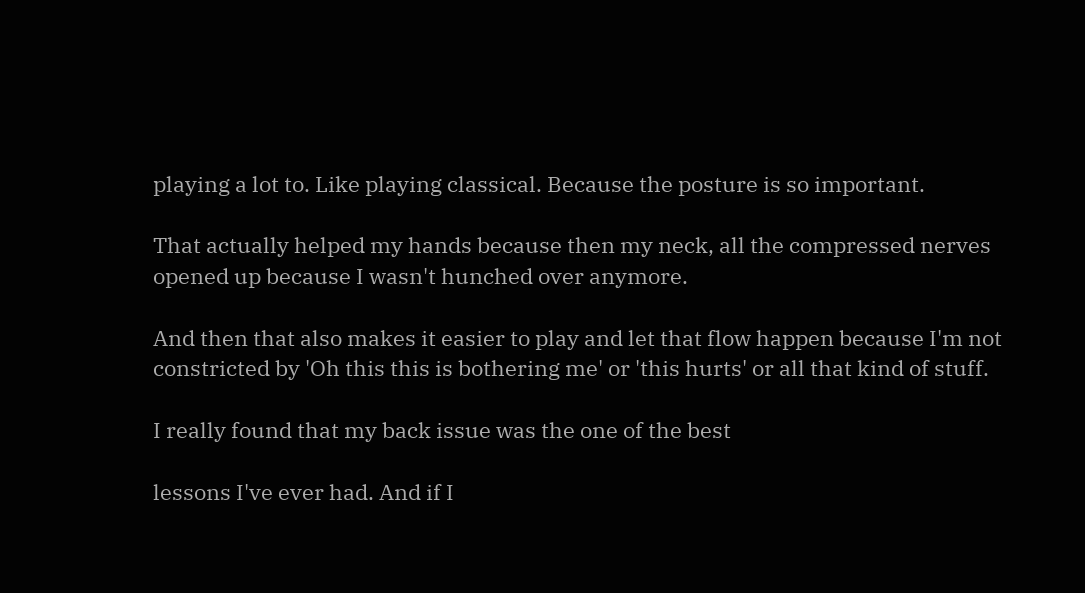playing a lot to. Like playing classical. Because the posture is so important.

That actually helped my hands because then my neck, all the compressed nerves opened up because I wasn't hunched over anymore.

And then that also makes it easier to play and let that flow happen because I'm not constricted by 'Oh this this is bothering me' or 'this hurts' or all that kind of stuff.

I really found that my back issue was the one of the best

lessons I've ever had. And if I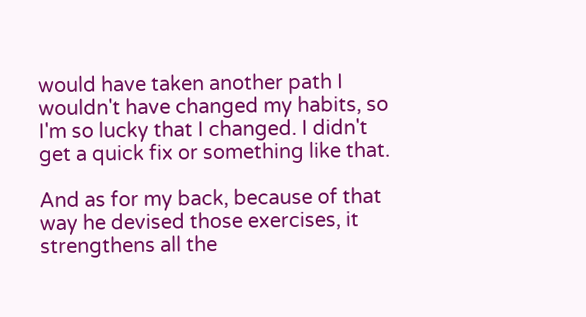would have taken another path I wouldn't have changed my habits, so I'm so lucky that I changed. I didn't get a quick fix or something like that.

And as for my back, because of that way he devised those exercises, it strengthens all the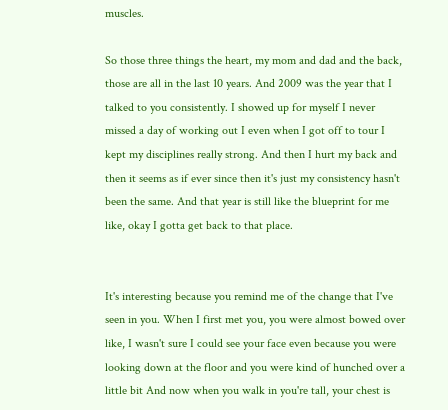muscles.

So those three things the heart, my mom and dad and the back, those are all in the last 10 years. And 2009 was the year that I talked to you consistently. I showed up for myself I never missed a day of working out I even when I got off to tour I kept my disciplines really strong. And then I hurt my back and then it seems as if ever since then it's just my consistency hasn't been the same. And that year is still like the blueprint for me like, okay I gotta get back to that place.


It's interesting because you remind me of the change that I've seen in you. When I first met you, you were almost bowed over like, I wasn't sure I could see your face even because you were looking down at the floor and you were kind of hunched over a little bit And now when you walk in you're tall, your chest is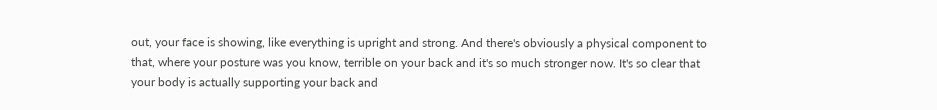out, your face is showing, like everything is upright and strong. And there's obviously a physical component to that, where your posture was you know, terrible on your back and it's so much stronger now. It's so clear that your body is actually supporting your back and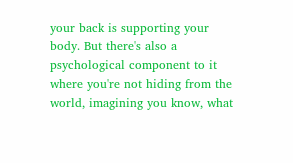your back is supporting your body. But there's also a psychological component to it where you're not hiding from the world, imagining you know, what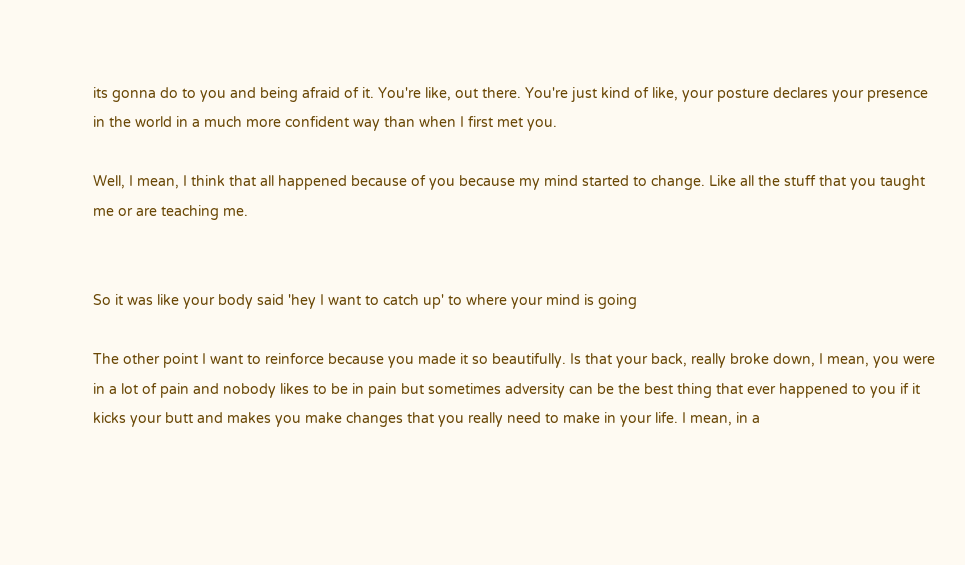its gonna do to you and being afraid of it. You're like, out there. You're just kind of like, your posture declares your presence in the world in a much more confident way than when I first met you.

Well, I mean, I think that all happened because of you because my mind started to change. Like all the stuff that you taught me or are teaching me.


So it was like your body said 'hey I want to catch up' to where your mind is going

The other point I want to reinforce because you made it so beautifully. Is that your back, really broke down, I mean, you were in a lot of pain and nobody likes to be in pain but sometimes adversity can be the best thing that ever happened to you if it kicks your butt and makes you make changes that you really need to make in your life. I mean, in a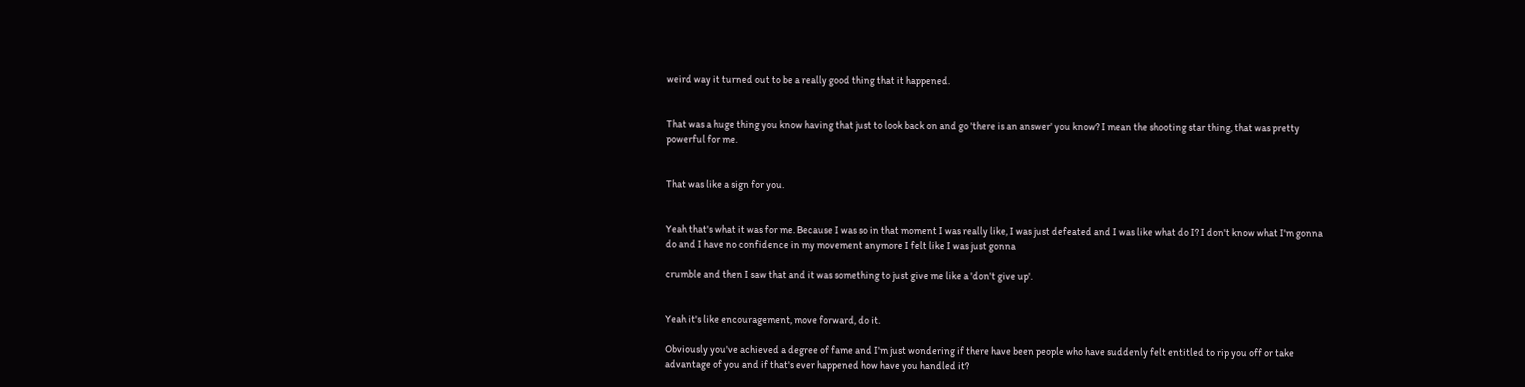weird way it turned out to be a really good thing that it happened.


That was a huge thing you know having that just to look back on and go 'there is an answer' you know? I mean the shooting star thing, that was pretty powerful for me.


That was like a sign for you.


Yeah that's what it was for me. Because I was so in that moment I was really like, I was just defeated and I was like what do I? I don't know what I'm gonna do and I have no confidence in my movement anymore I felt like I was just gonna

crumble and then I saw that and it was something to just give me like a 'don't give up'.


Yeah it's like encouragement, move forward, do it.

Obviously you've achieved a degree of fame and I'm just wondering if there have been people who have suddenly felt entitled to rip you off or take advantage of you and if that's ever happened how have you handled it?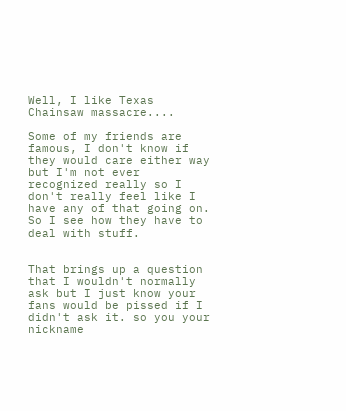Well, I like Texas Chainsaw massacre....

Some of my friends are famous, I don't know if they would care either way but I'm not ever recognized really so I don't really feel like I have any of that going on. So I see how they have to deal with stuff.


That brings up a question that I wouldn't normally ask but I just know your fans would be pissed if I didn't ask it. so you your nickname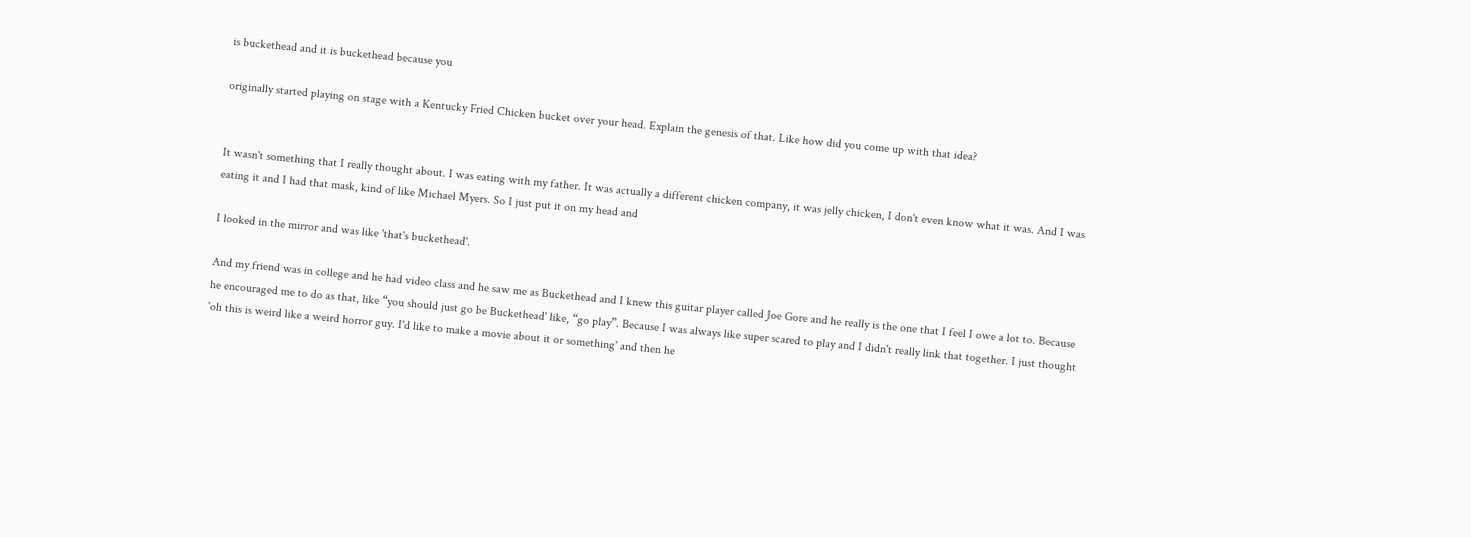is buckethead and it is buckethead because you

originally started playing on stage with a Kentucky Fried Chicken bucket over your head. Explain the genesis of that. Like how did you come up with that idea?


It wasn't something that I really thought about. I was eating with my father. It was actually a different chicken company, it was jelly chicken, I don't even know what it was. And I was eating it and I had that mask, kind of like Michael Myers. So I just put it on my head and

I looked in the mirror and was like 'that's buckethead'.

And my friend was in college and he had video class and he saw me as Buckethead and I knew this guitar player called Joe Gore and he really is the one that I feel I owe a lot to. Because he encouraged me to do as that, like “you should just go be Buckethead' like, “go play”. Because I was always like super scared to play and I didn't really link that together. I just thought 'oh this is weird like a weird horror guy. I'd like to make a movie about it or something' and then he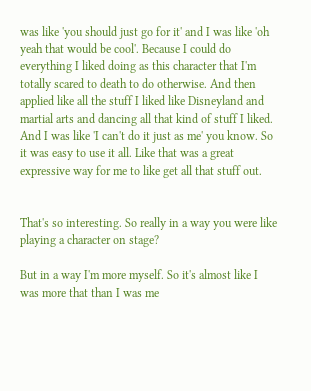was like 'you should just go for it' and I was like 'oh yeah that would be cool'. Because I could do everything I liked doing as this character that I'm totally scared to death to do otherwise. And then applied like all the stuff I liked like Disneyland and martial arts and dancing all that kind of stuff I liked. And I was like 'I can't do it just as me' you know. So it was easy to use it all. Like that was a great expressive way for me to like get all that stuff out.


That's so interesting. So really in a way you were like playing a character on stage?

But in a way I'm more myself. So it's almost like I was more that than I was me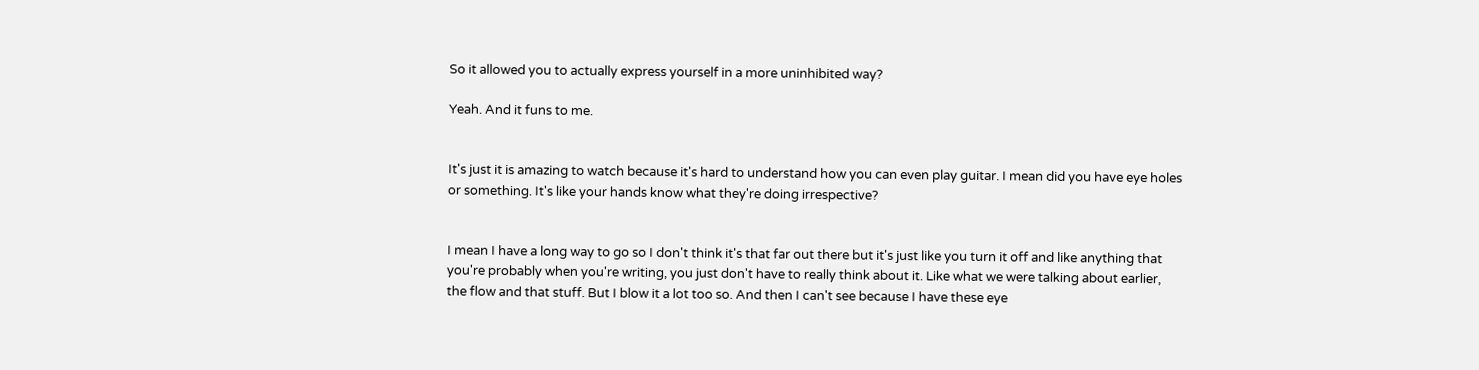So it allowed you to actually express yourself in a more uninhibited way?

Yeah. And it funs to me.


It's just it is amazing to watch because it's hard to understand how you can even play guitar. I mean did you have eye holes or something. It's like your hands know what they're doing irrespective?


I mean I have a long way to go so I don't think it's that far out there but it's just like you turn it off and like anything that you're probably when you're writing, you just don't have to really think about it. Like what we were talking about earlier, the flow and that stuff. But I blow it a lot too so. And then I can't see because I have these eye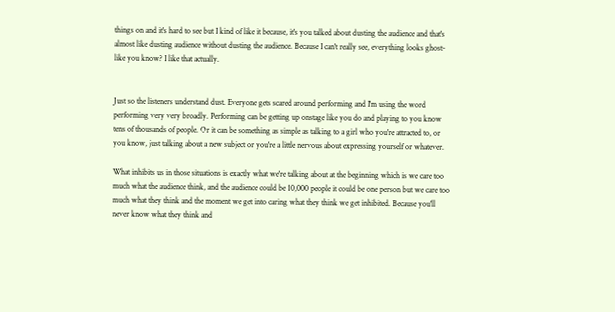things on and it's hard to see but I kind of like it because, it's you talked about dusting the audience and that's almost like dusting audience without dusting the audience. Because I can't really see, everything looks ghost-like you know? I like that actually.


Just so the listeners understand dust. Everyone gets scared around performing and I'm using the word performing very very broadly. Performing can be getting up onstage like you do and playing to you know tens of thousands of people. Or it can be something as simple as talking to a girl who you're attracted to, or you know, just talking about a new subject or you're a little nervous about expressing yourself or whatever.

What inhibits us in those situations is exactly what we're talking about at the beginning which is we care too much what the audience think, and the audience could be 10,000 people it could be one person but we care too much what they think and the moment we get into caring what they think we get inhibited. Because you'll never know what they think and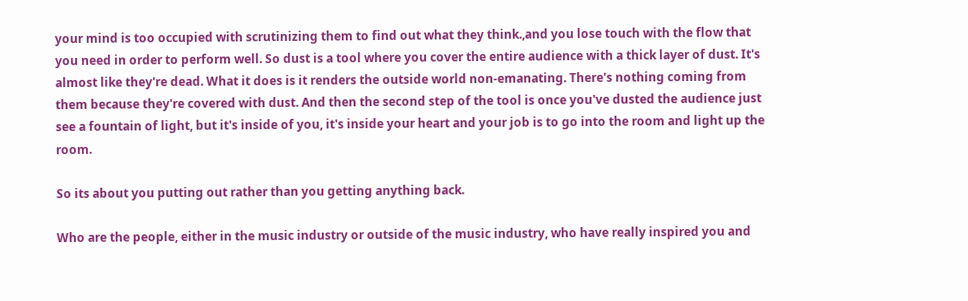your mind is too occupied with scrutinizing them to find out what they think.,and you lose touch with the flow that you need in order to perform well. So dust is a tool where you cover the entire audience with a thick layer of dust. It's almost like they're dead. What it does is it renders the outside world non-emanating. There's nothing coming from them because they're covered with dust. And then the second step of the tool is once you've dusted the audience just see a fountain of light, but it's inside of you, it's inside your heart and your job is to go into the room and light up the room.

So its about you putting out rather than you getting anything back.

Who are the people, either in the music industry or outside of the music industry, who have really inspired you and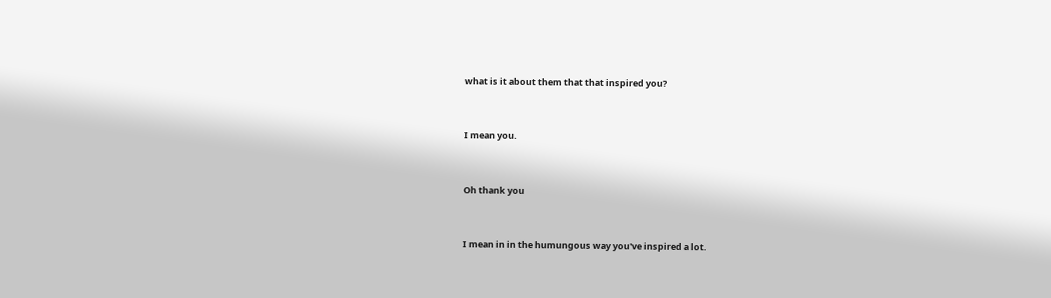what is it about them that that inspired you?


I mean you.


Oh thank you


I mean in in the humungous way you've inspired a lot.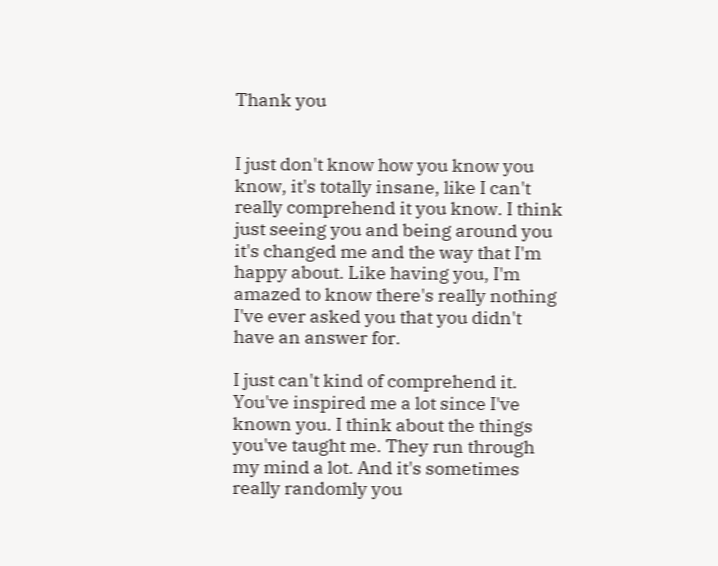Thank you


I just don't know how you know you know, it's totally insane, like I can't really comprehend it you know. I think just seeing you and being around you it's changed me and the way that I'm happy about. Like having you, I'm amazed to know there's really nothing I've ever asked you that you didn't have an answer for.

I just can't kind of comprehend it. You've inspired me a lot since I've known you. I think about the things you've taught me. They run through my mind a lot. And it's sometimes really randomly you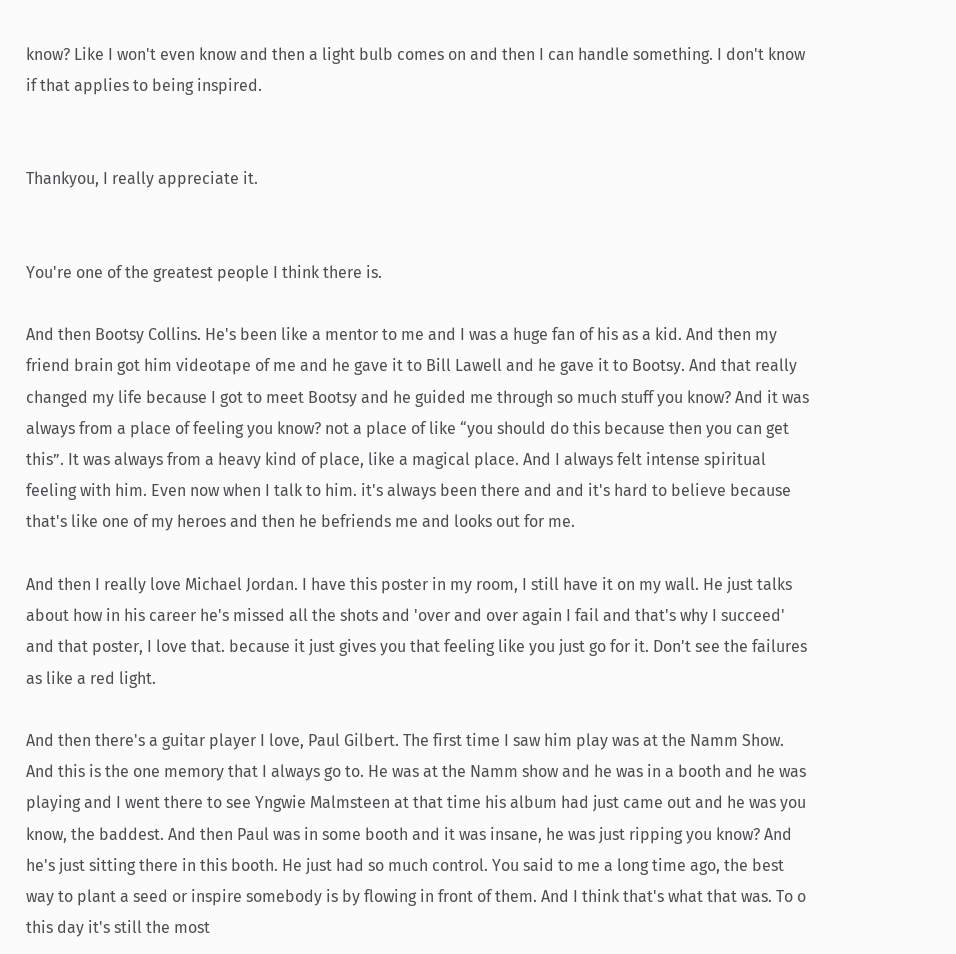know? Like I won't even know and then a light bulb comes on and then I can handle something. I don't know if that applies to being inspired.


Thankyou, I really appreciate it.


You're one of the greatest people I think there is.

And then Bootsy Collins. He's been like a mentor to me and I was a huge fan of his as a kid. And then my friend brain got him videotape of me and he gave it to Bill Lawell and he gave it to Bootsy. And that really changed my life because I got to meet Bootsy and he guided me through so much stuff you know? And it was always from a place of feeling you know? not a place of like “you should do this because then you can get this”. It was always from a heavy kind of place, like a magical place. And I always felt intense spiritual feeling with him. Even now when I talk to him. it's always been there and and it's hard to believe because that's like one of my heroes and then he befriends me and looks out for me.

And then I really love Michael Jordan. I have this poster in my room, I still have it on my wall. He just talks about how in his career he's missed all the shots and 'over and over again I fail and that's why I succeed' and that poster, I love that. because it just gives you that feeling like you just go for it. Don't see the failures as like a red light.

And then there's a guitar player I love, Paul Gilbert. The first time I saw him play was at the Namm Show. And this is the one memory that I always go to. He was at the Namm show and he was in a booth and he was playing and I went there to see Yngwie Malmsteen at that time his album had just came out and he was you know, the baddest. And then Paul was in some booth and it was insane, he was just ripping you know? And he's just sitting there in this booth. He just had so much control. You said to me a long time ago, the best way to plant a seed or inspire somebody is by flowing in front of them. And I think that's what that was. To o this day it's still the most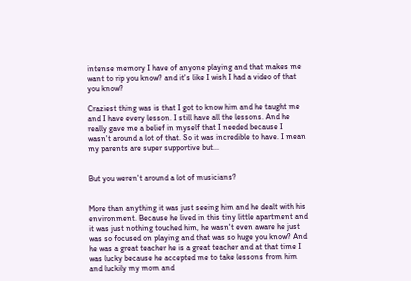intense memory I have of anyone playing and that makes me want to rip you know? and it's like I wish I had a video of that you know?

Craziest thing was is that I got to know him and he taught me and I have every lesson. I still have all the lessons. And he really gave me a belief in myself that I needed because I wasn't around a lot of that. So it was incredible to have. I mean my parents are super supportive but...


But you weren't around a lot of musicians?


More than anything it was just seeing him and he dealt with his environment. Because he lived in this tiny little apartment and it was just nothing touched him, he wasn't even aware he just was so focused on playing and that was so huge you know? And he was a great teacher he is a great teacher and at that time I was lucky because he accepted me to take lessons from him and luckily my mom and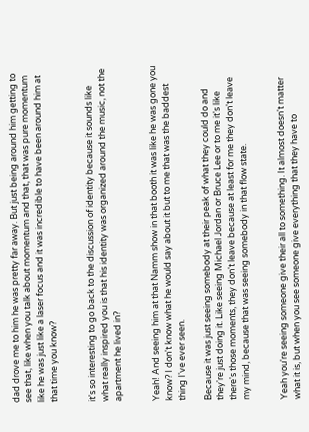dad drove me to him he was pretty far away. But just being around him getting to see that, like when you talk about momentum and that, that was pure momentum like he was just like a laser focus and it was incredible to have been around him at that time you know?


it's so interesting to go back to the discussion of identity because it sounds like what really inspired you is that his identity was organized around the music, not the apartment he lived in?


Yeah! And seeing him at that Namm show in that booth it was like he was gone you know? I don't know what he would say about it but to me that was the baddest thing I've ever seen.

Because it was just seeing somebody at their peak of what they could do and they're just doing it. Like seeing Michael Jordan or Bruce Lee or to me it's like there's those moments, they don't leave because at least for me they don't leave my mind, because that was seeing somebody in that flow state.


Yeah you're seeing someone give their all to something. It almost doesn't matter what it is, but when you see someone give everything that they have to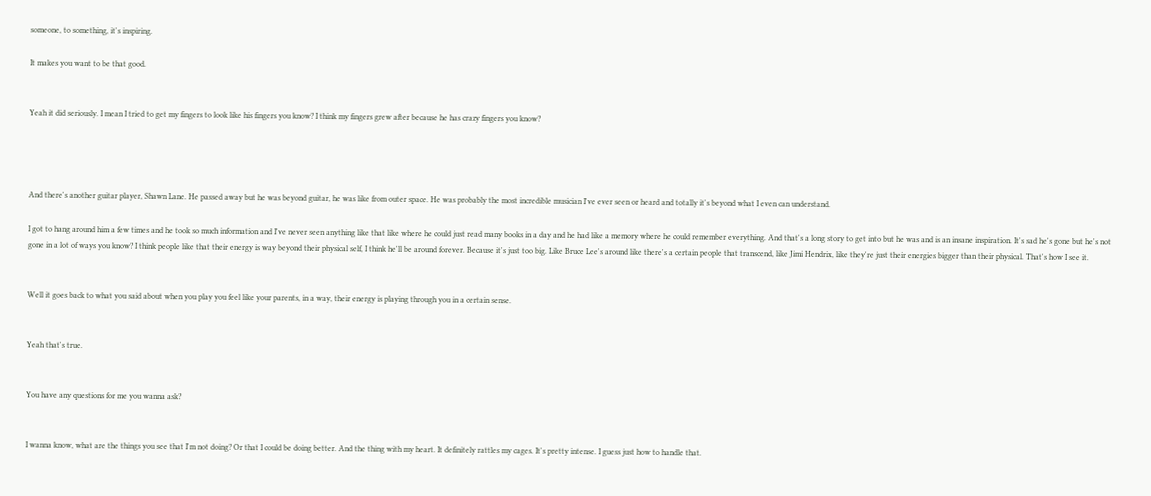someone, to something, it's inspiring.

It makes you want to be that good.


Yeah it did seriously. I mean I tried to get my fingers to look like his fingers you know? I think my fingers grew after because he has crazy fingers you know?




And there's another guitar player, Shawn Lane. He passed away but he was beyond guitar, he was like from outer space. He was probably the most incredible musician I've ever seen or heard and totally it's beyond what I even can understand.

I got to hang around him a few times and he took so much information and I've never seen anything like that like where he could just read many books in a day and he had like a memory where he could remember everything. And that's a long story to get into but he was and is an insane inspiration. It's sad he's gone but he's not gone in a lot of ways you know? I think people like that their energy is way beyond their physical self, I think he'll be around forever. Because it's just too big. Like Bruce Lee's around like there's a certain people that transcend, like Jimi Hendrix, like they're just their energies bigger than their physical. That's how I see it.


Well it goes back to what you said about when you play you feel like your parents, in a way, their energy is playing through you in a certain sense.


Yeah that's true.


You have any questions for me you wanna ask?


I wanna know, what are the things you see that I'm not doing? Or that I could be doing better. And the thing with my heart. It definitely rattles my cages. It's pretty intense. I guess just how to handle that.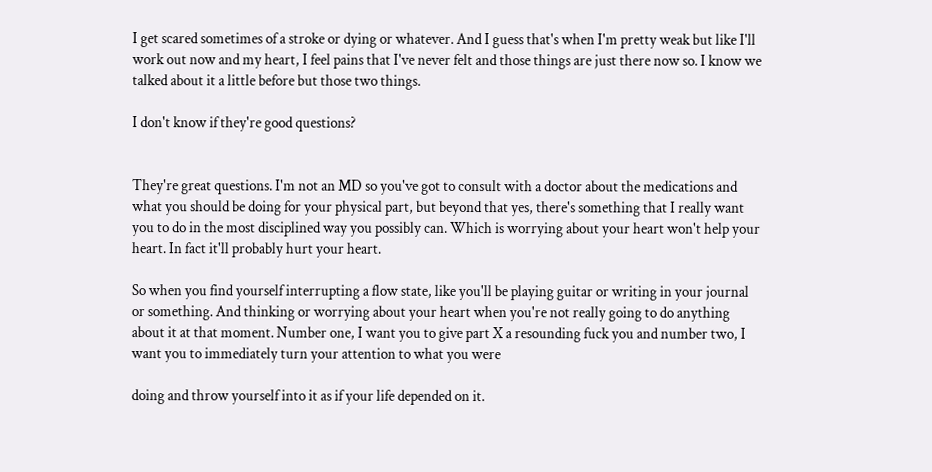I get scared sometimes of a stroke or dying or whatever. And I guess that's when I'm pretty weak but like I'll work out now and my heart, I feel pains that I've never felt and those things are just there now so. I know we talked about it a little before but those two things.

I don't know if they're good questions?


They're great questions. I'm not an MD so you've got to consult with a doctor about the medications and what you should be doing for your physical part, but beyond that yes, there's something that I really want you to do in the most disciplined way you possibly can. Which is worrying about your heart won't help your heart. In fact it'll probably hurt your heart.

So when you find yourself interrupting a flow state, like you'll be playing guitar or writing in your journal or something. And thinking or worrying about your heart when you're not really going to do anything about it at that moment. Number one, I want you to give part X a resounding fuck you and number two, I want you to immediately turn your attention to what you were

doing and throw yourself into it as if your life depended on it.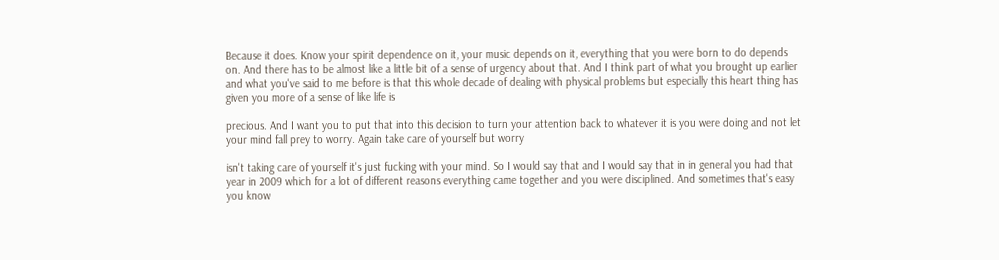Because it does. Know your spirit dependence on it, your music depends on it, everything that you were born to do depends on. And there has to be almost like a little bit of a sense of urgency about that. And I think part of what you brought up earlier and what you've said to me before is that this whole decade of dealing with physical problems but especially this heart thing has given you more of a sense of like life is

precious. And I want you to put that into this decision to turn your attention back to whatever it is you were doing and not let your mind fall prey to worry. Again take care of yourself but worry

isn't taking care of yourself it's just fucking with your mind. So I would say that and I would say that in in general you had that year in 2009 which for a lot of different reasons everything came together and you were disciplined. And sometimes that's easy you know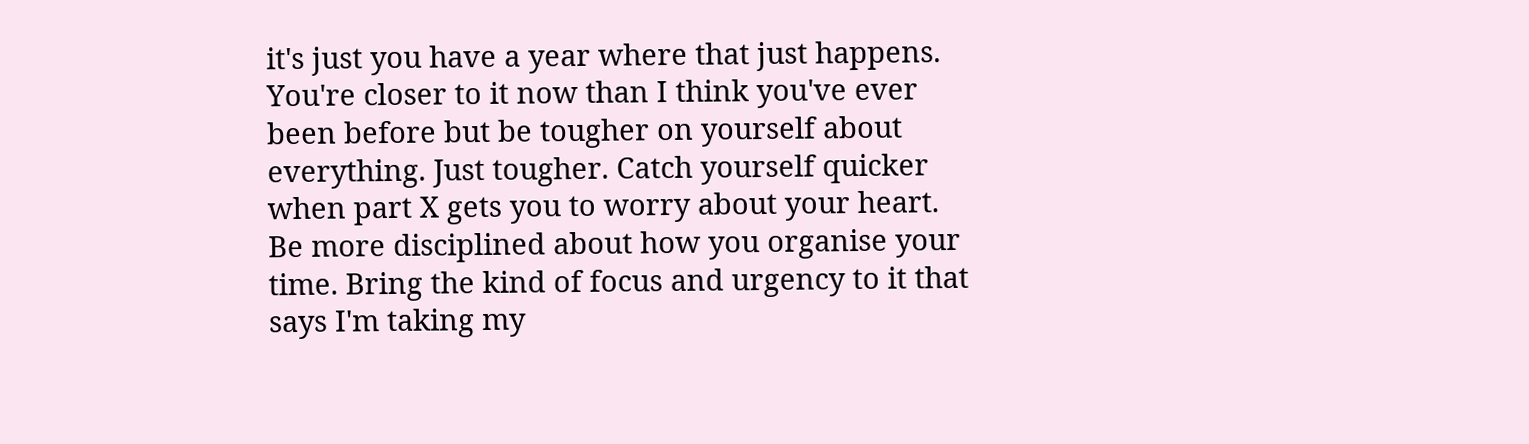it's just you have a year where that just happens. You're closer to it now than I think you've ever been before but be tougher on yourself about everything. Just tougher. Catch yourself quicker when part X gets you to worry about your heart. Be more disciplined about how you organise your time. Bring the kind of focus and urgency to it that says I'm taking my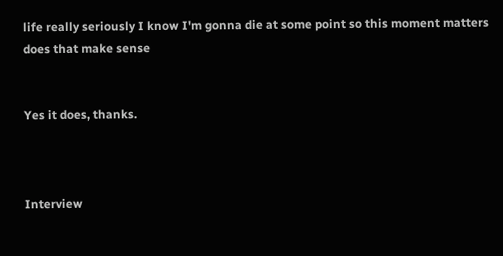life really seriously I know I'm gonna die at some point so this moment matters does that make sense


Yes it does, thanks.



Interview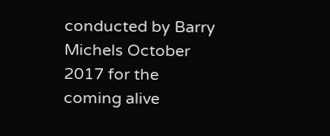conducted by Barry Michels October 2017 for the coming alive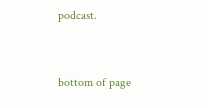podcast.


bottom of page